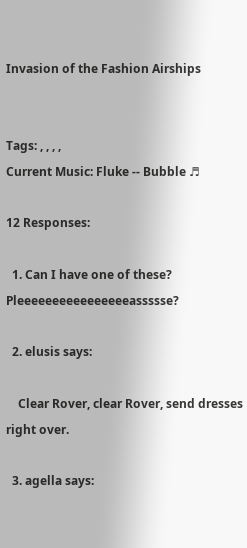Invasion of the Fashion Airships


Tags: , , , ,
Current Music: Fluke -- Bubble ♬

12 Responses:

  1. Can I have one of these? Pleeeeeeeeeeeeeeeeassssse?

  2. elusis says:

    Clear Rover, clear Rover, send dresses right over.

  3. agella says: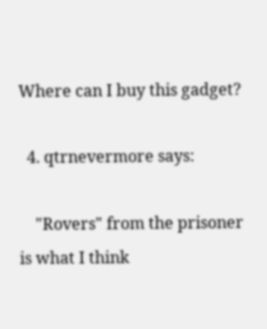Where can I buy this gadget?

  4. qtrnevermore says:

    "Rovers" from the prisoner is what I think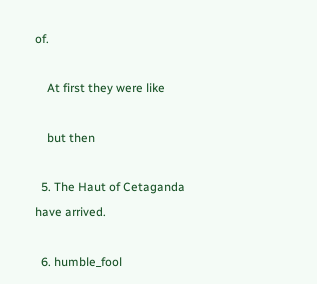of.

    At first they were like

    but then

  5. The Haut of Cetaganda have arrived.

  6. humble_fool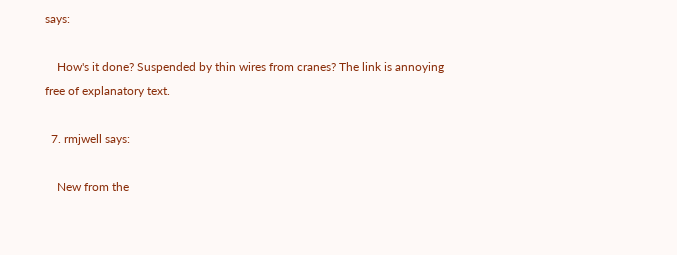says:

    How's it done? Suspended by thin wires from cranes? The link is annoying free of explanatory text.

  7. rmjwell says:

    New from the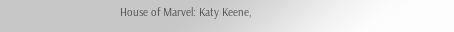House of Marvel: Katy Keene,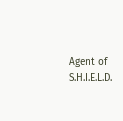Agent of S.H.I.E.L.D.